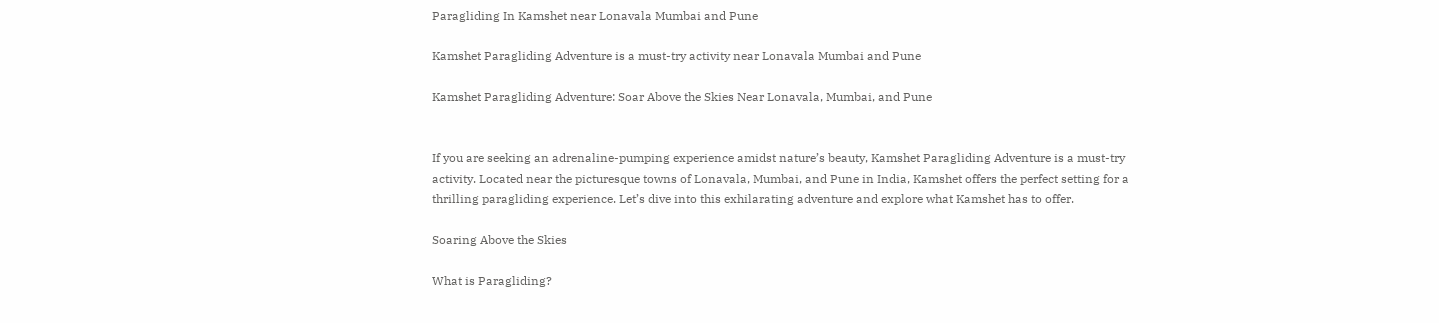Paragliding In Kamshet near Lonavala Mumbai and Pune

Kamshet Paragliding Adventure is a must-try activity near Lonavala Mumbai and Pune

Kamshet Paragliding Adventure: Soar Above the Skies Near Lonavala, Mumbai, and Pune


If you are seeking an adrenaline-pumping experience amidst nature’s beauty, Kamshet Paragliding Adventure is a must-try activity. Located near the picturesque towns of Lonavala, Mumbai, and Pune in India, Kamshet offers the perfect setting for a thrilling paragliding experience. Let’s dive into this exhilarating adventure and explore what Kamshet has to offer.

Soaring Above the Skies

What is Paragliding?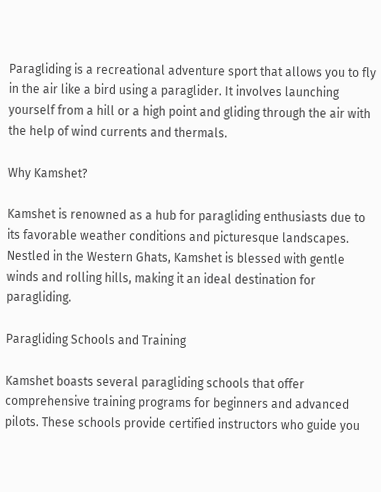Paragliding is a recreational adventure sport that allows you to fly in the air like a bird using a paraglider. It involves launching yourself from a hill or a high point and gliding through the air with the help of wind currents and thermals.

Why Kamshet?

Kamshet is renowned as a hub for paragliding enthusiasts due to its favorable weather conditions and picturesque landscapes. Nestled in the Western Ghats, Kamshet is blessed with gentle winds and rolling hills, making it an ideal destination for paragliding.

Paragliding Schools and Training

Kamshet boasts several paragliding schools that offer comprehensive training programs for beginners and advanced pilots. These schools provide certified instructors who guide you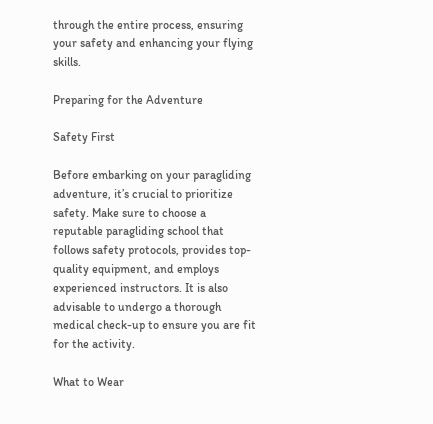through the entire process, ensuring your safety and enhancing your flying skills.

Preparing for the Adventure

Safety First

Before embarking on your paragliding adventure, it’s crucial to prioritize safety. Make sure to choose a reputable paragliding school that follows safety protocols, provides top-quality equipment, and employs experienced instructors. It is also advisable to undergo a thorough medical check-up to ensure you are fit for the activity.

What to Wear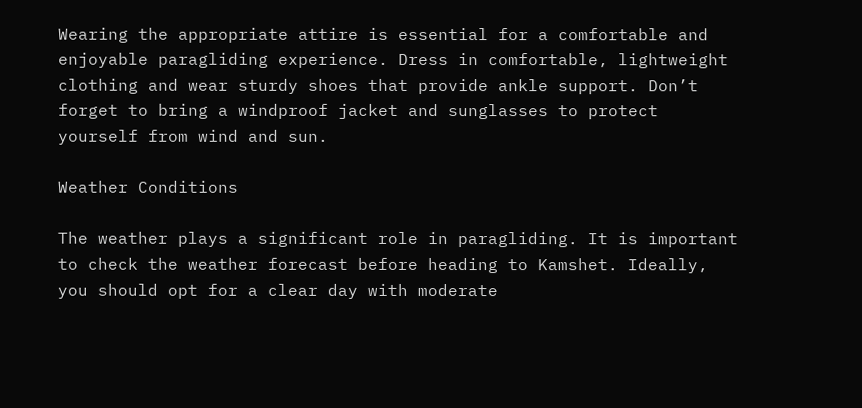Wearing the appropriate attire is essential for a comfortable and enjoyable paragliding experience. Dress in comfortable, lightweight clothing and wear sturdy shoes that provide ankle support. Don’t forget to bring a windproof jacket and sunglasses to protect yourself from wind and sun.

Weather Conditions

The weather plays a significant role in paragliding. It is important to check the weather forecast before heading to Kamshet. Ideally, you should opt for a clear day with moderate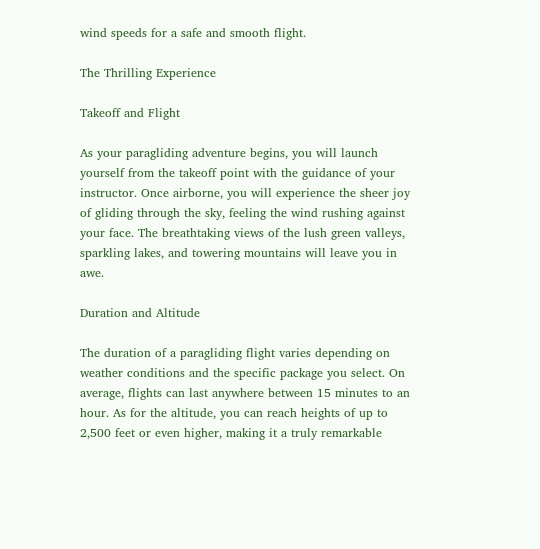wind speeds for a safe and smooth flight.

The Thrilling Experience

Takeoff and Flight

As your paragliding adventure begins, you will launch yourself from the takeoff point with the guidance of your instructor. Once airborne, you will experience the sheer joy of gliding through the sky, feeling the wind rushing against your face. The breathtaking views of the lush green valleys, sparkling lakes, and towering mountains will leave you in awe.

Duration and Altitude

The duration of a paragliding flight varies depending on weather conditions and the specific package you select. On average, flights can last anywhere between 15 minutes to an hour. As for the altitude, you can reach heights of up to 2,500 feet or even higher, making it a truly remarkable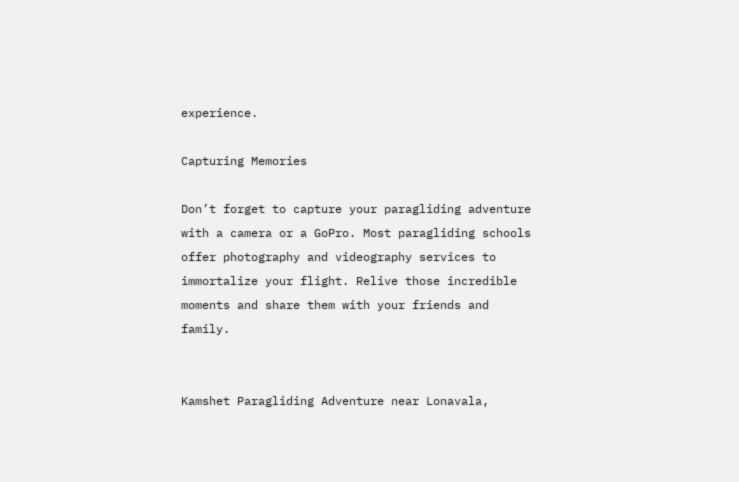experience.

Capturing Memories

Don’t forget to capture your paragliding adventure with a camera or a GoPro. Most paragliding schools offer photography and videography services to immortalize your flight. Relive those incredible moments and share them with your friends and family.


Kamshet Paragliding Adventure near Lonavala,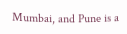Mumbai, and Pune is a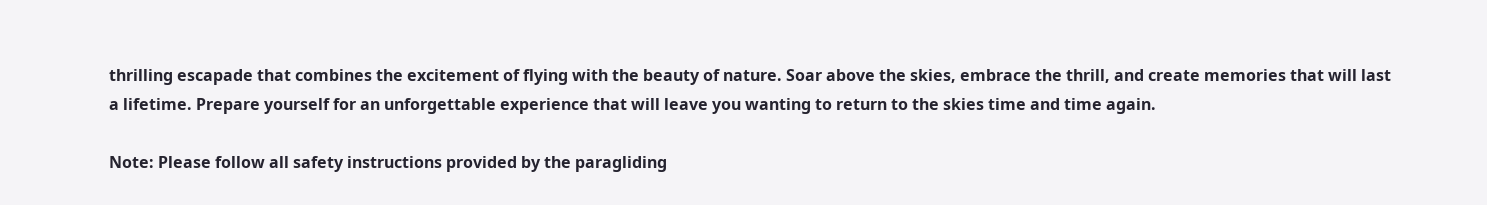thrilling escapade that combines the excitement of flying with the beauty of nature. Soar above the skies, embrace the thrill, and create memories that will last a lifetime. Prepare yourself for an unforgettable experience that will leave you wanting to return to the skies time and time again.

Note: Please follow all safety instructions provided by the paragliding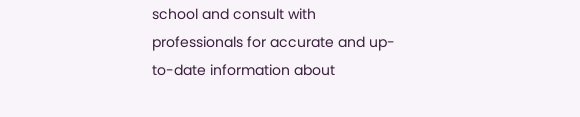school and consult with professionals for accurate and up-to-date information about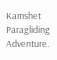Kamshet Paragliding Adventure.